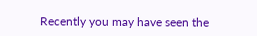Recently you may have seen the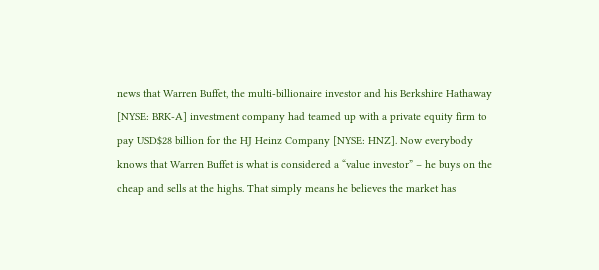news that Warren Buffet, the multi-billionaire investor and his Berkshire Hathaway [NYSE: BRK-A] investment company had teamed up with a private equity firm to pay USD$28 billion for the HJ Heinz Company [NYSE: HNZ]. Now everybody knows that Warren Buffet is what is considered a “value investor” – he buys on the cheap and sells at the highs. That simply means he believes the market has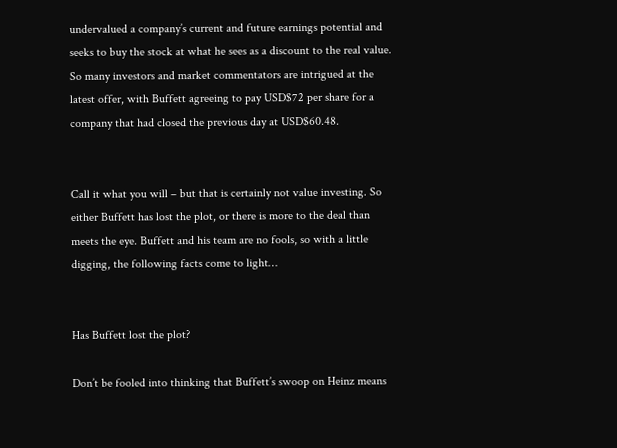undervalued a company’s current and future earnings potential and seeks to buy the stock at what he sees as a discount to the real value. So many investors and market commentators are intrigued at the latest offer, with Buffett agreeing to pay USD$72 per share for a company that had closed the previous day at USD$60.48.


Call it what you will – but that is certainly not value investing. So either Buffett has lost the plot, or there is more to the deal than meets the eye. Buffett and his team are no fools, so with a little digging, the following facts come to light…


Has Buffett lost the plot?

Don’t be fooled into thinking that Buffett’s swoop on Heinz means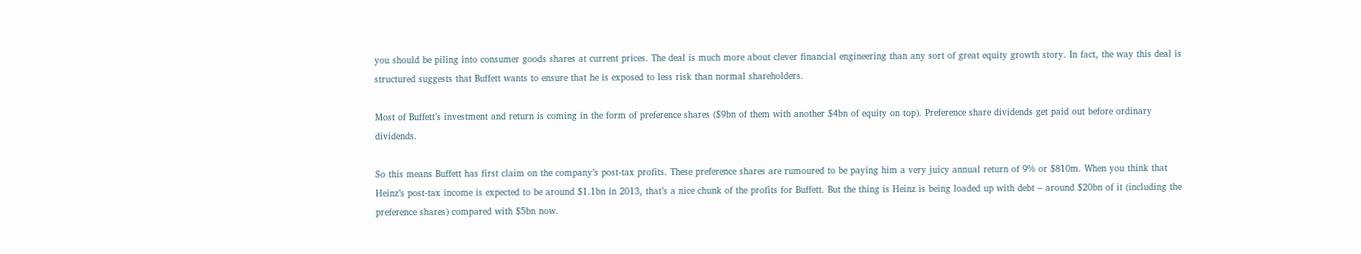you should be piling into consumer goods shares at current prices. The deal is much more about clever financial engineering than any sort of great equity growth story. In fact, the way this deal is structured suggests that Buffett wants to ensure that he is exposed to less risk than normal shareholders.

Most of Buffett’s investment and return is coming in the form of preference shares ($9bn of them with another $4bn of equity on top). Preference share dividends get paid out before ordinary dividends.

So this means Buffett has first claim on the company’s post-tax profits. These preference shares are rumoured to be paying him a very juicy annual return of 9% or $810m. When you think that Heinz’s post-tax income is expected to be around $1.1bn in 2013, that’s a nice chunk of the profits for Buffett. But the thing is Heinz is being loaded up with debt – around $20bn of it (including the preference shares) compared with $5bn now.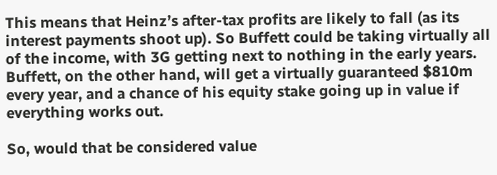This means that Heinz’s after-tax profits are likely to fall (as its interest payments shoot up). So Buffett could be taking virtually all of the income, with 3G getting next to nothing in the early years. Buffett, on the other hand, will get a virtually guaranteed $810m every year, and a chance of his equity stake going up in value if everything works out.

So, would that be considered value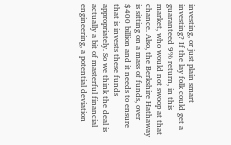investing, or just plain smart investing? If the lay folk could get a guaranteed 9% return, in this market, who would not swoop at that chance. Also, the Berkshire Hathaway is sitting on a mass of funds, over $400 billion and it needs to ensure that is invests these funds appropriately. So we think the deal is actually a bit of masterful financial engineering, a potential deviation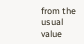from the usual value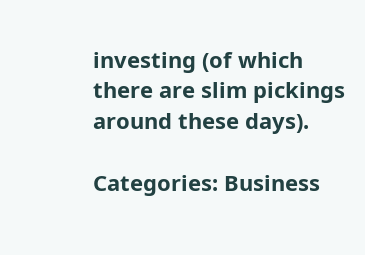investing (of which there are slim pickings around these days).

Categories: Business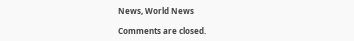News, World News

Comments are closed.